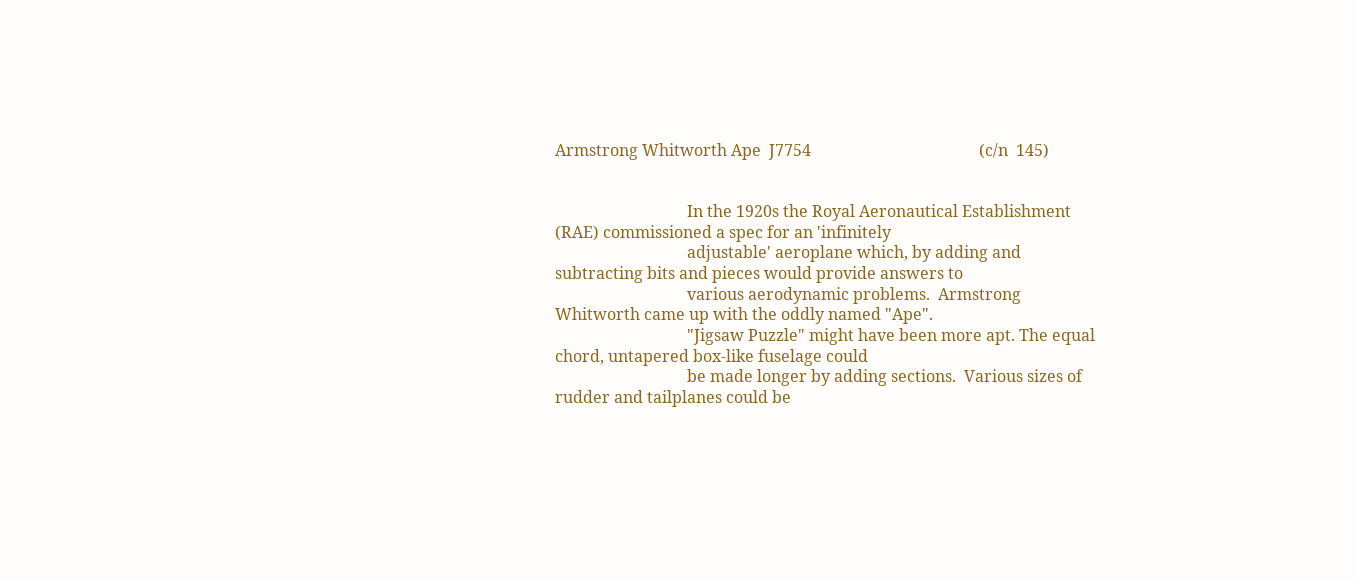Armstrong Whitworth Ape  J7754                                          (c/n  145)


                                 In the 1920s the Royal Aeronautical Establishment (RAE) commissioned a spec for an 'infinitely
                                 adjustable' aeroplane which, by adding and subtracting bits and pieces would provide answers to
                                 various aerodynamic problems.  Armstrong Whitworth came up with the oddly named "Ape".
                                 "Jigsaw Puzzle" might have been more apt. The equal chord, untapered box-like fuselage could
                                 be made longer by adding sections.  Various sizes of rudder and tailplanes could be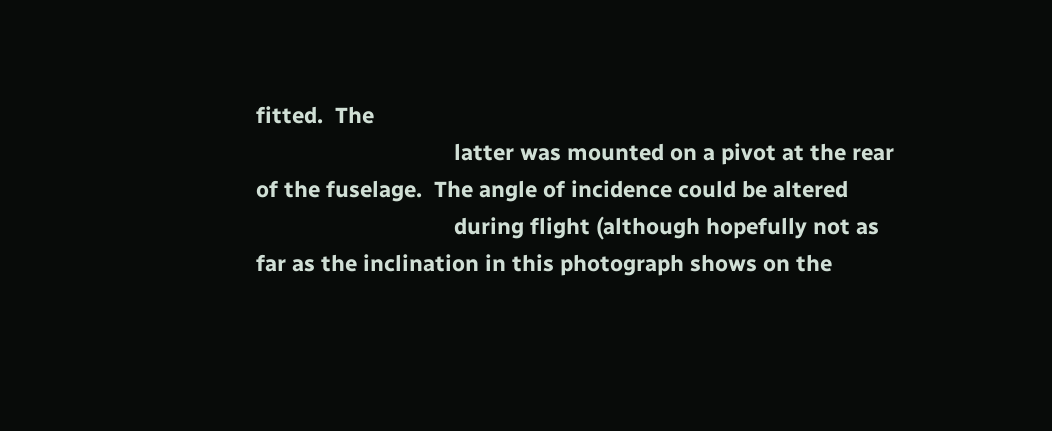fitted.  The
                                 latter was mounted on a pivot at the rear of the fuselage.  The angle of incidence could be altered
                                 during flight (although hopefully not as far as the inclination in this photograph shows on the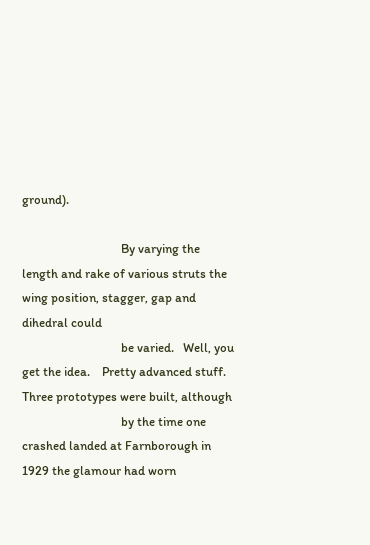ground).

                                 By varying the length and rake of various struts the wing position, stagger, gap and dihedral could
                                 be varied.   Well, you get the idea.    Pretty advanced stuff.   Three prototypes were built, although
                                 by the time one crashed landed at Farnborough in 1929 the glamour had worn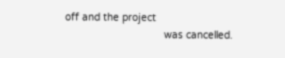off and the project
                                 was cancelled.